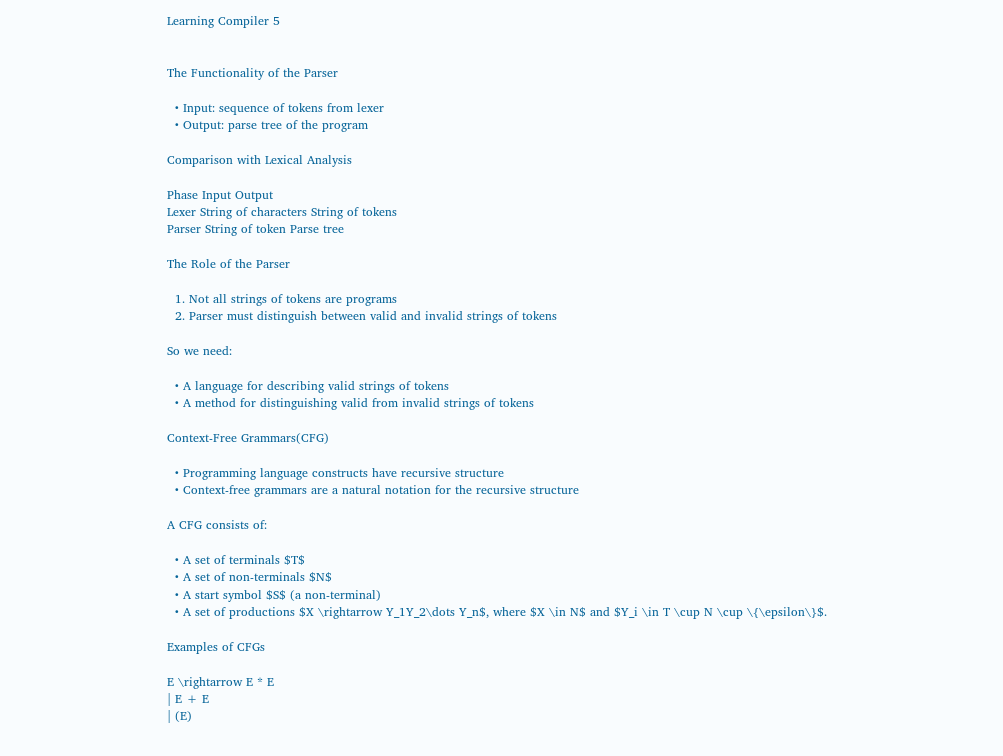Learning Compiler 5


The Functionality of the Parser

  • Input: sequence of tokens from lexer
  • Output: parse tree of the program

Comparison with Lexical Analysis

Phase Input Output
Lexer String of characters String of tokens
Parser String of token Parse tree

The Role of the Parser

  1. Not all strings of tokens are programs
  2. Parser must distinguish between valid and invalid strings of tokens

So we need:

  • A language for describing valid strings of tokens
  • A method for distinguishing valid from invalid strings of tokens

Context-Free Grammars(CFG)

  • Programming language constructs have recursive structure
  • Context-free grammars are a natural notation for the recursive structure

A CFG consists of:

  • A set of terminals $T$
  • A set of non-terminals $N$
  • A start symbol $S$ (a non-terminal)
  • A set of productions $X \rightarrow Y_1Y_2\dots Y_n$, where $X \in N$ and $Y_i \in T \cup N \cup \{\epsilon\}$.

Examples of CFGs

E \rightarrow E * E
| E + E
| (E)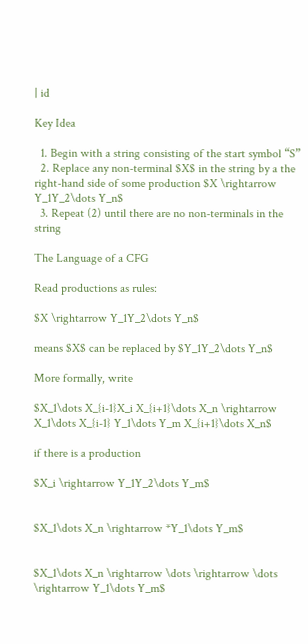| id

Key Idea

  1. Begin with a string consisting of the start symbol “S”
  2. Replace any non-terminal $X$ in the string by a the right-hand side of some production $X \rightarrow Y_1Y_2\dots Y_n$
  3. Repeat (2) until there are no non-terminals in the string

The Language of a CFG

Read productions as rules:

$X \rightarrow Y_1Y_2\dots Y_n$

means $X$ can be replaced by $Y_1Y_2\dots Y_n$

More formally, write

$X_1\dots X_{i-1}X_i X_{i+1}\dots X_n \rightarrow X_1\dots X_{i-1} Y_1\dots Y_m X_{i+1}\dots X_n$

if there is a production

$X_i \rightarrow Y_1Y_2\dots Y_m$


$X_1\dots X_n \rightarrow *Y_1\dots Y_m$


$X_1\dots X_n \rightarrow \dots \rightarrow \dots \rightarrow Y_1\dots Y_m$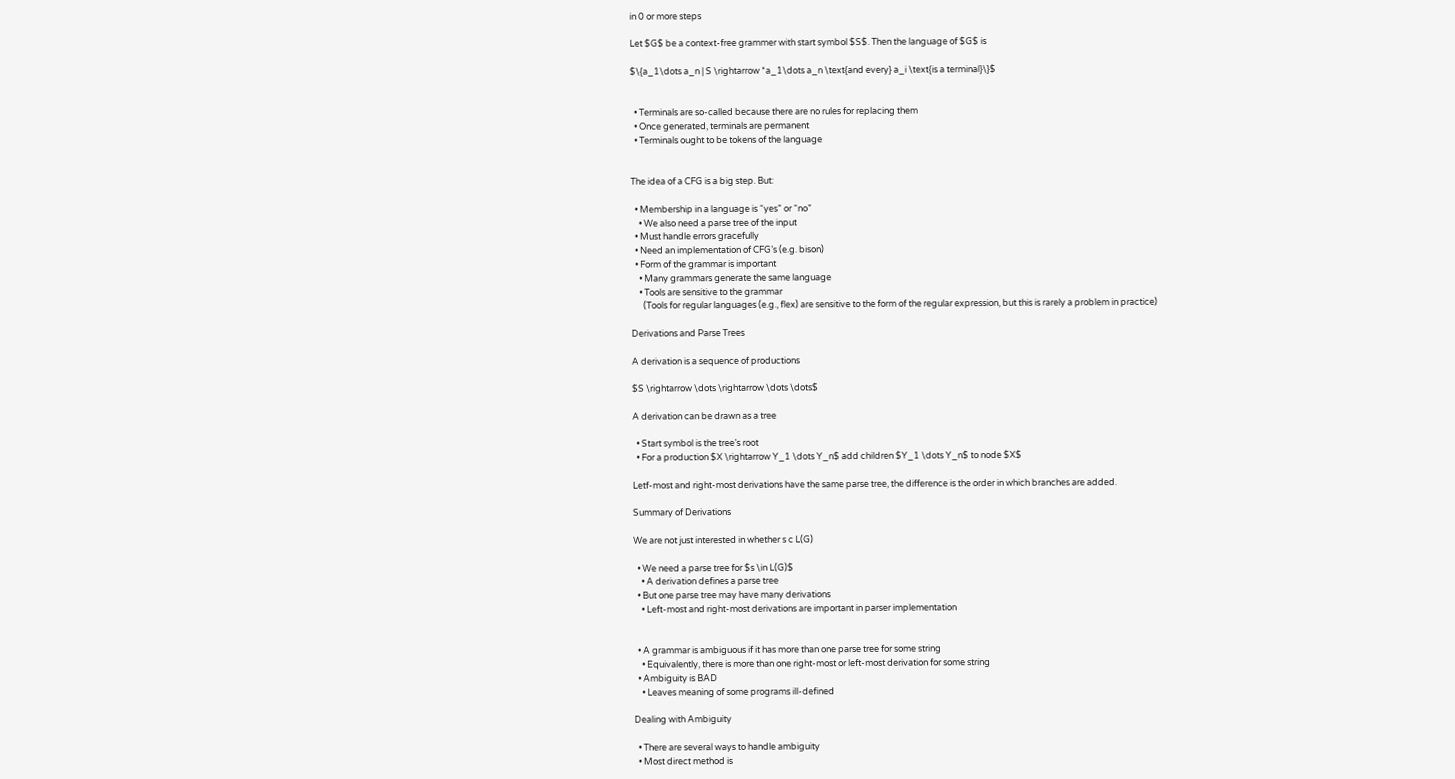in 0 or more steps

Let $G$ be a context-free grammer with start symbol $S$. Then the language of $G$ is

$\{a_1\dots a_n | S \rightarrow *a_1\dots a_n \text{and every} a_i \text{is a terminal}\}$


  • Terminals are so-called because there are no rules for replacing them
  • Once generated, terminals are permanent
  • Terminals ought to be tokens of the language


The idea of a CFG is a big step. But:

  • Membership in a language is “yes” or “no”
    • We also need a parse tree of the input
  • Must handle errors gracefully
  • Need an implementation of CFG’s (e.g. bison)
  • Form of the grammar is important
    • Many grammars generate the same language
    • Tools are sensitive to the grammar
      (Tools for regular languages (e.g., flex) are sensitive to the form of the regular expression, but this is rarely a problem in practice)

Derivations and Parse Trees

A derivation is a sequence of productions

$S \rightarrow \dots \rightarrow \dots \dots$

A derivation can be drawn as a tree

  • Start symbol is the tree’s root
  • For a production $X \rightarrow Y_1 \dots Y_n$ add children $Y_1 \dots Y_n$ to node $X$

Letf-most and right-most derivations have the same parse tree, the difference is the order in which branches are added.

Summary of Derivations

We are not just interested in whether s c L(G)

  • We need a parse tree for $s \in L(G)$
    • A derivation defines a parse tree
  • But one parse tree may have many derivations
    • Left-most and right-most derivations are important in parser implementation


  • A grammar is ambiguous if it has more than one parse tree for some string
    • Equivalently, there is more than one right-most or left-most derivation for some string
  • Ambiguity is BAD
    • Leaves meaning of some programs ill-defined

Dealing with Ambiguity

  • There are several ways to handle ambiguity
  • Most direct method is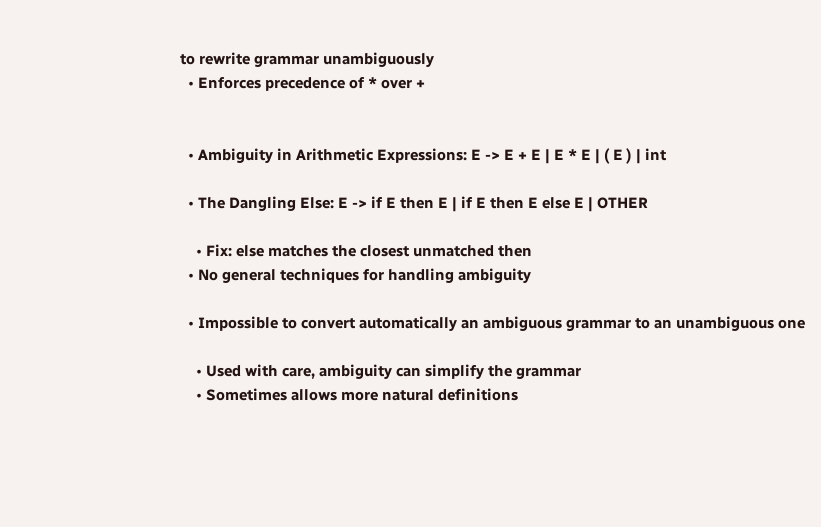to rewrite grammar unambiguously
  • Enforces precedence of * over +


  • Ambiguity in Arithmetic Expressions: E -> E + E | E * E | ( E ) | int

  • The Dangling Else: E -> if E then E | if E then E else E | OTHER

    • Fix: else matches the closest unmatched then
  • No general techniques for handling ambiguity

  • Impossible to convert automatically an ambiguous grammar to an unambiguous one

    • Used with care, ambiguity can simplify the grammar
    • Sometimes allows more natural definitions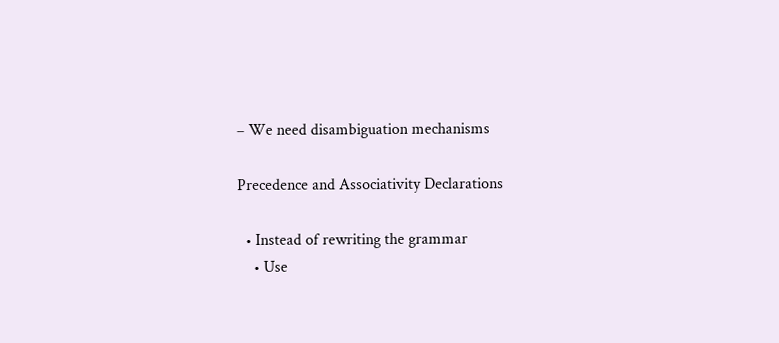– We need disambiguation mechanisms

Precedence and Associativity Declarations

  • Instead of rewriting the grammar
    • Use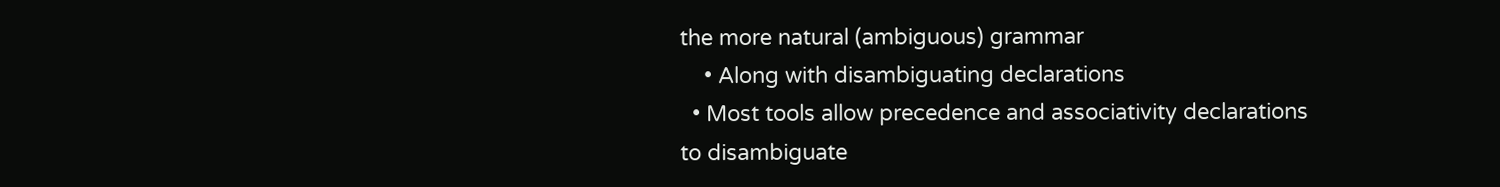the more natural (ambiguous) grammar
    • Along with disambiguating declarations
  • Most tools allow precedence and associativity declarations to disambiguate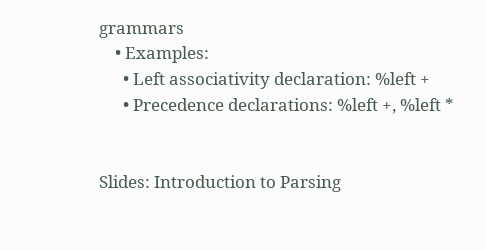grammars
    • Examples:
      • Left associativity declaration: %left +
      • Precedence declarations: %left +, %left *


Slides: Introduction to Parsing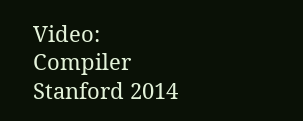Video: Compiler Stanford 2014